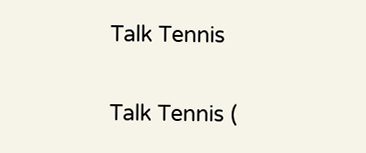Talk Tennis

Talk Tennis (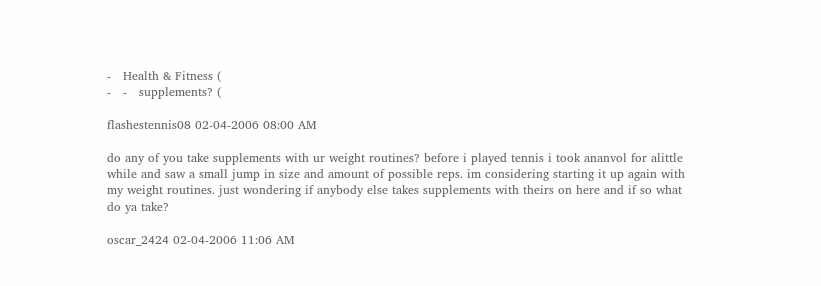-   Health & Fitness (
-   -   supplements? (

flashestennis08 02-04-2006 08:00 AM

do any of you take supplements with ur weight routines? before i played tennis i took ananvol for alittle while and saw a small jump in size and amount of possible reps. im considering starting it up again with my weight routines. just wondering if anybody else takes supplements with theirs on here and if so what do ya take?

oscar_2424 02-04-2006 11:06 AM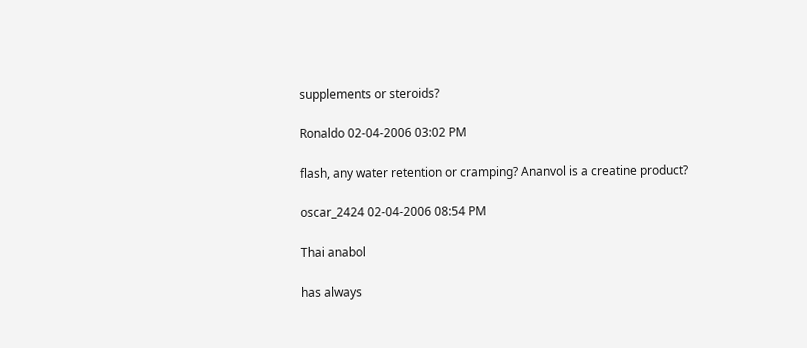supplements or steroids?

Ronaldo 02-04-2006 03:02 PM

flash, any water retention or cramping? Ananvol is a creatine product?

oscar_2424 02-04-2006 08:54 PM

Thai anabol

has always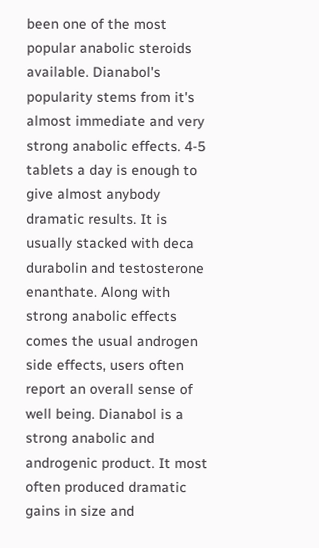been one of the most popular anabolic steroids available. Dianabol's popularity stems from it's almost immediate and very strong anabolic effects. 4-5 tablets a day is enough to give almost anybody dramatic results. It is usually stacked with deca durabolin and testosterone enanthate. Along with strong anabolic effects comes the usual androgen side effects, users often report an overall sense of well being. Dianabol is a strong anabolic and androgenic product. It most often produced dramatic gains in size and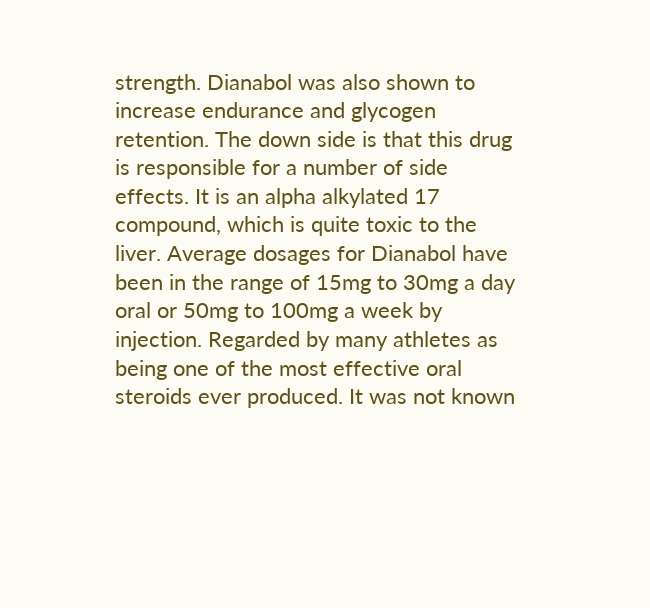strength. Dianabol was also shown to increase endurance and glycogen retention. The down side is that this drug is responsible for a number of side effects. It is an alpha alkylated 17 compound, which is quite toxic to the liver. Average dosages for Dianabol have been in the range of 15mg to 30mg a day oral or 50mg to 100mg a week by injection. Regarded by many athletes as being one of the most effective oral steroids ever produced. It was not known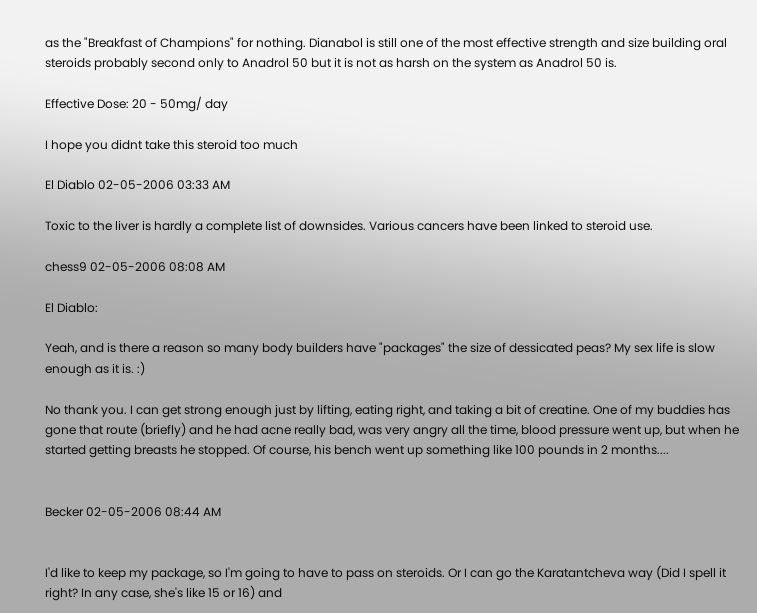as the "Breakfast of Champions" for nothing. Dianabol is still one of the most effective strength and size building oral steroids probably second only to Anadrol 50 but it is not as harsh on the system as Anadrol 50 is.

Effective Dose: 20 - 50mg/ day

I hope you didnt take this steroid too much

El Diablo 02-05-2006 03:33 AM

Toxic to the liver is hardly a complete list of downsides. Various cancers have been linked to steroid use.

chess9 02-05-2006 08:08 AM

El Diablo:

Yeah, and is there a reason so many body builders have "packages" the size of dessicated peas? My sex life is slow enough as it is. :)

No thank you. I can get strong enough just by lifting, eating right, and taking a bit of creatine. One of my buddies has gone that route (briefly) and he had acne really bad, was very angry all the time, blood pressure went up, but when he started getting breasts he stopped. Of course, his bench went up something like 100 pounds in 2 months....


Becker 02-05-2006 08:44 AM


I'd like to keep my package, so I'm going to have to pass on steroids. Or I can go the Karatantcheva way (Did I spell it right? In any case, she's like 15 or 16) and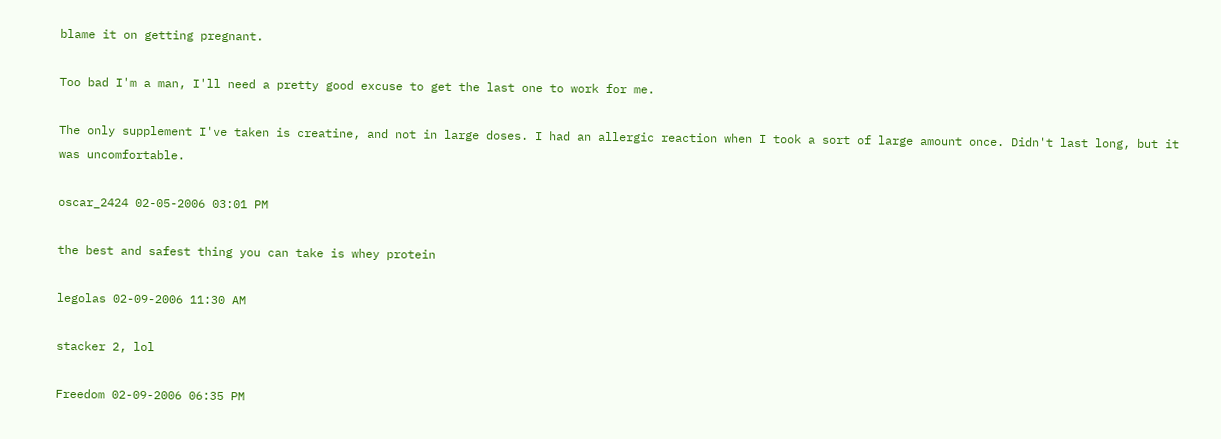blame it on getting pregnant.

Too bad I'm a man, I'll need a pretty good excuse to get the last one to work for me.

The only supplement I've taken is creatine, and not in large doses. I had an allergic reaction when I took a sort of large amount once. Didn't last long, but it was uncomfortable.

oscar_2424 02-05-2006 03:01 PM

the best and safest thing you can take is whey protein

legolas 02-09-2006 11:30 AM

stacker 2, lol

Freedom 02-09-2006 06:35 PM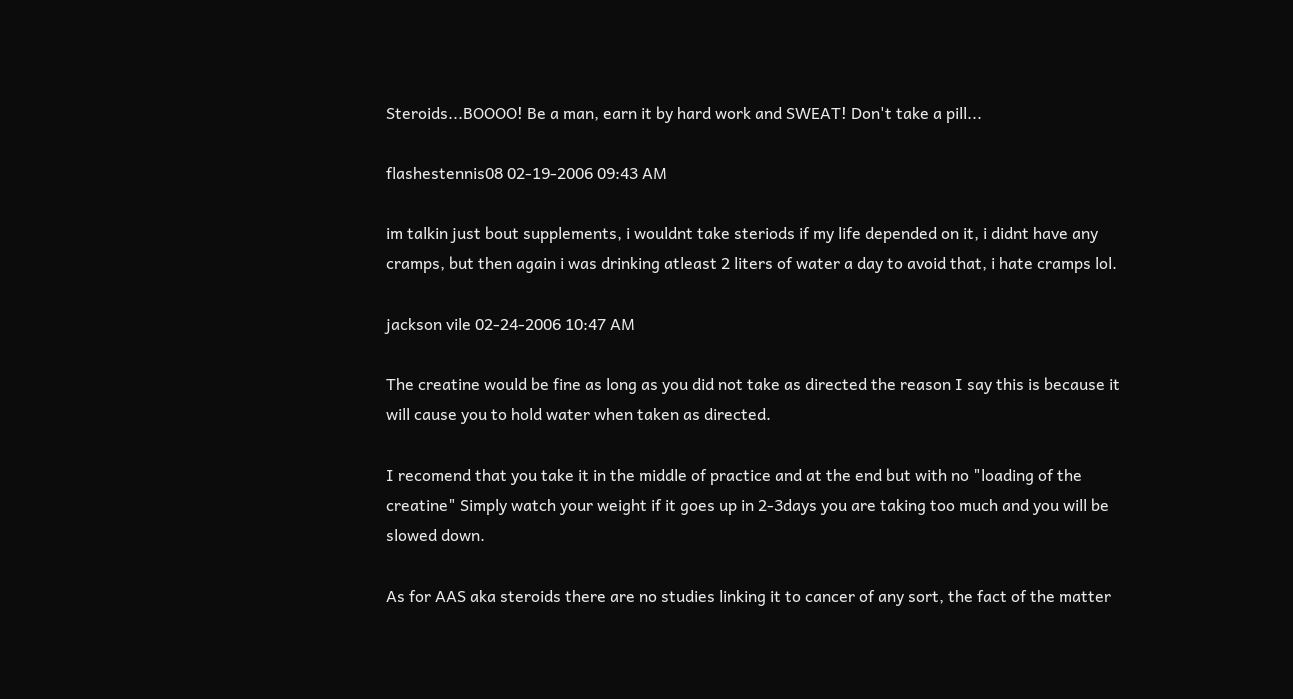Steroids...BOOOO! Be a man, earn it by hard work and SWEAT! Don't take a pill...

flashestennis08 02-19-2006 09:43 AM

im talkin just bout supplements, i wouldnt take steriods if my life depended on it, i didnt have any cramps, but then again i was drinking atleast 2 liters of water a day to avoid that, i hate cramps lol.

jackson vile 02-24-2006 10:47 AM

The creatine would be fine as long as you did not take as directed the reason I say this is because it will cause you to hold water when taken as directed.

I recomend that you take it in the middle of practice and at the end but with no "loading of the creatine" Simply watch your weight if it goes up in 2-3days you are taking too much and you will be slowed down.

As for AAS aka steroids there are no studies linking it to cancer of any sort, the fact of the matter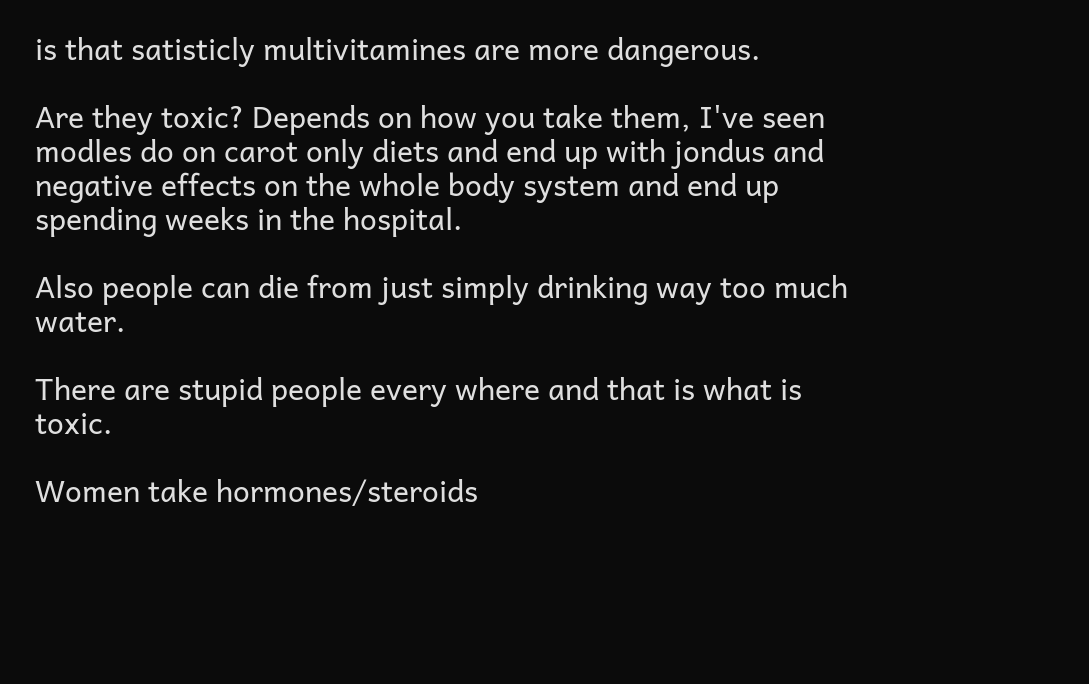is that satisticly multivitamines are more dangerous.

Are they toxic? Depends on how you take them, I've seen modles do on carot only diets and end up with jondus and negative effects on the whole body system and end up spending weeks in the hospital.

Also people can die from just simply drinking way too much water.

There are stupid people every where and that is what is toxic.

Women take hormones/steroids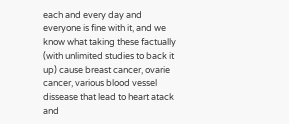each and every day and everyone is fine with it, and we know what taking these factually (with unlimited studies to back it up) cause breast cancer, ovarie cancer, various blood vessel dissease that lead to heart atack and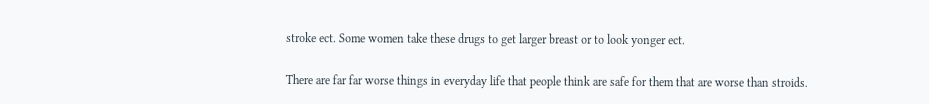stroke ect. Some women take these drugs to get larger breast or to look yonger ect.

There are far far worse things in everyday life that people think are safe for them that are worse than stroids.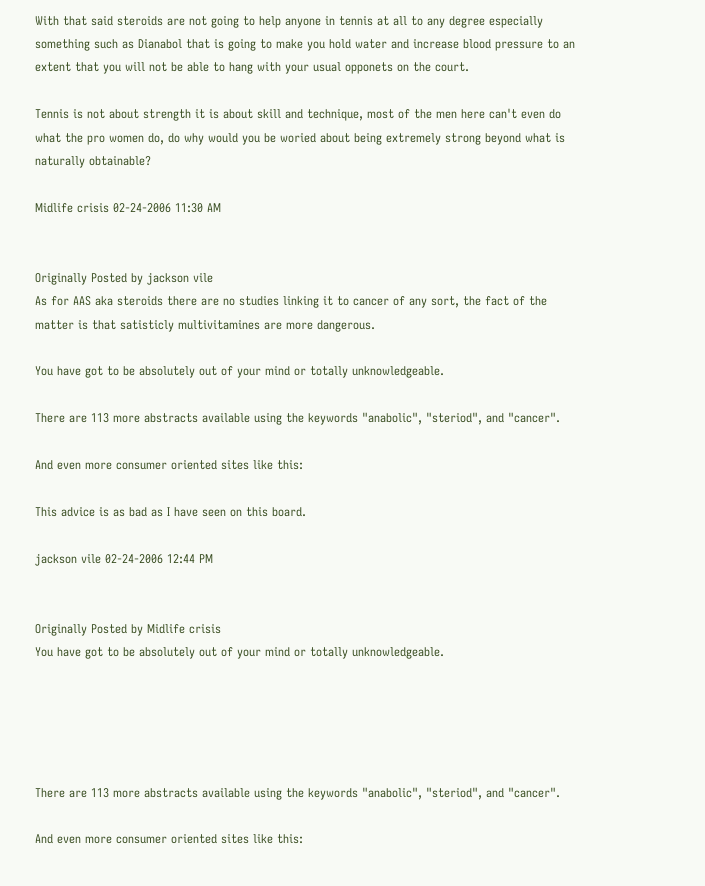With that said steroids are not going to help anyone in tennis at all to any degree especially something such as Dianabol that is going to make you hold water and increase blood pressure to an extent that you will not be able to hang with your usual opponets on the court.

Tennis is not about strength it is about skill and technique, most of the men here can't even do what the pro women do, do why would you be woried about being extremely strong beyond what is naturally obtainable?

Midlife crisis 02-24-2006 11:30 AM


Originally Posted by jackson vile
As for AAS aka steroids there are no studies linking it to cancer of any sort, the fact of the matter is that satisticly multivitamines are more dangerous.

You have got to be absolutely out of your mind or totally unknowledgeable.

There are 113 more abstracts available using the keywords "anabolic", "steriod", and "cancer".

And even more consumer oriented sites like this:

This advice is as bad as I have seen on this board.

jackson vile 02-24-2006 12:44 PM


Originally Posted by Midlife crisis
You have got to be absolutely out of your mind or totally unknowledgeable.





There are 113 more abstracts available using the keywords "anabolic", "steriod", and "cancer".

And even more consumer oriented sites like this: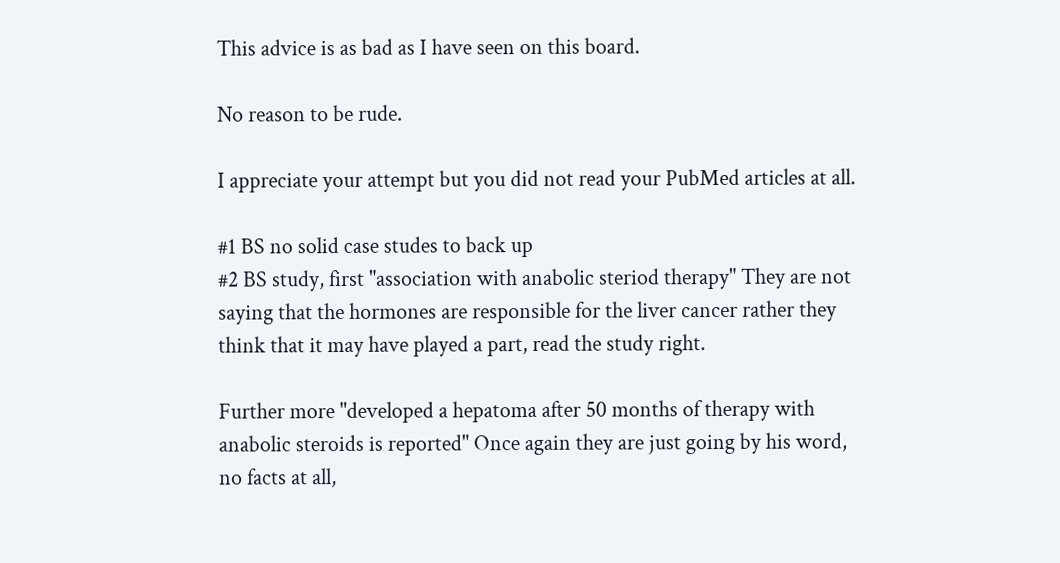This advice is as bad as I have seen on this board.

No reason to be rude.

I appreciate your attempt but you did not read your PubMed articles at all.

#1 BS no solid case studes to back up
#2 BS study, first "association with anabolic steriod therapy" They are not saying that the hormones are responsible for the liver cancer rather they think that it may have played a part, read the study right.

Further more "developed a hepatoma after 50 months of therapy with anabolic steroids is reported" Once again they are just going by his word, no facts at all,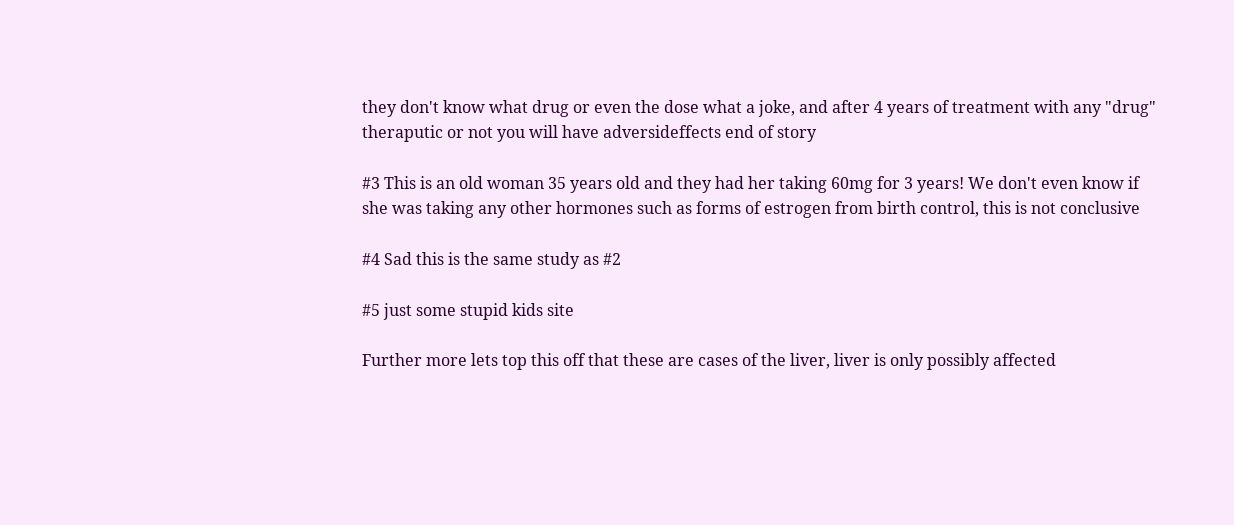they don't know what drug or even the dose what a joke, and after 4 years of treatment with any "drug" theraputic or not you will have adversideffects end of story

#3 This is an old woman 35 years old and they had her taking 60mg for 3 years! We don't even know if she was taking any other hormones such as forms of estrogen from birth control, this is not conclusive

#4 Sad this is the same study as #2

#5 just some stupid kids site

Further more lets top this off that these are cases of the liver, liver is only possibly affected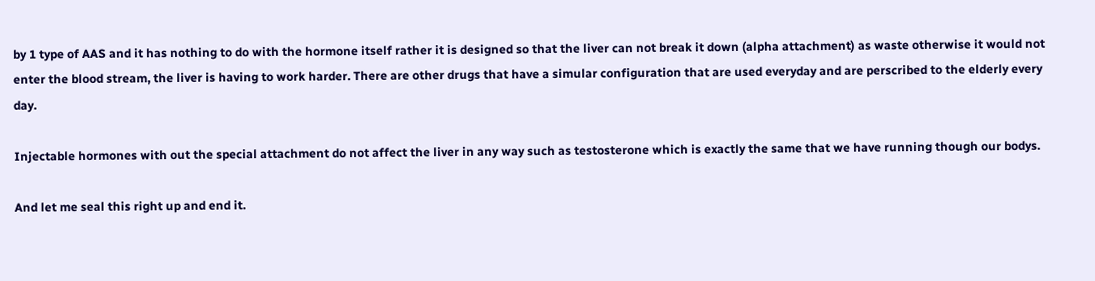by 1 type of AAS and it has nothing to do with the hormone itself rather it is designed so that the liver can not break it down (alpha attachment) as waste otherwise it would not enter the blood stream, the liver is having to work harder. There are other drugs that have a simular configuration that are used everyday and are perscribed to the elderly every day.

Injectable hormones with out the special attachment do not affect the liver in any way such as testosterone which is exactly the same that we have running though our bodys.

And let me seal this right up and end it.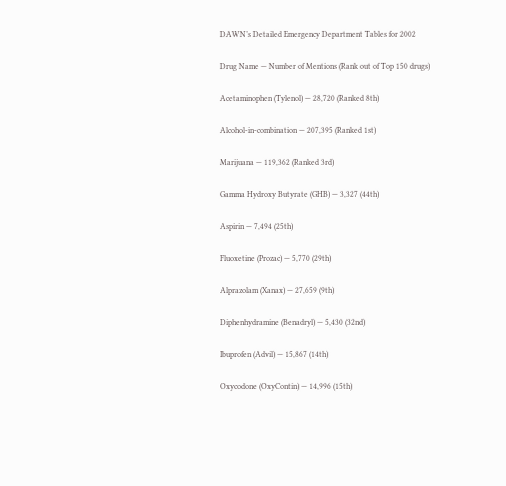DAWN’s Detailed Emergency Department Tables for 2002

Drug Name — Number of Mentions (Rank out of Top 150 drugs)

Acetaminophen (Tylenol) — 28,720 (Ranked 8th)

Alcohol-in-combination — 207,395 (Ranked 1st)

Marijuana — 119,362 (Ranked 3rd)

Gamma Hydroxy Butyrate (GHB) — 3,327 (44th)

Aspirin — 7,494 (25th)

Fluoxetine (Prozac) — 5,770 (29th)

Alprazolam (Xanax) — 27,659 (9th)

Diphenhydramine (Benadryl) — 5,430 (32nd)

Ibuprofen (Advil) — 15,867 (14th)

Oxycodone (OxyContin) — 14,996 (15th)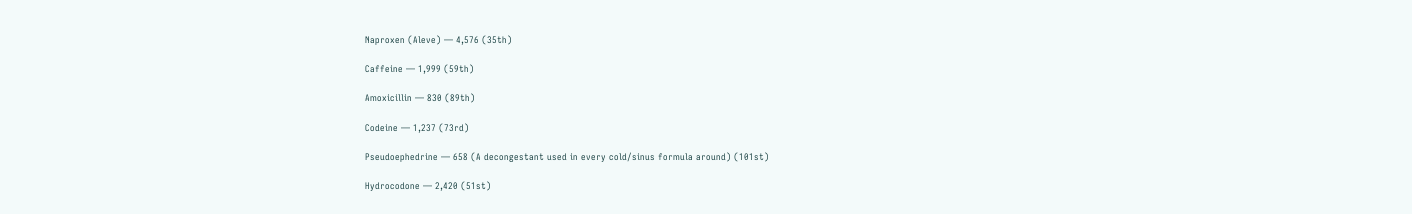Naproxen (Aleve) — 4,576 (35th)

Caffeine — 1,999 (59th)

Amoxicillin — 830 (89th)

Codeine — 1,237 (73rd)

Pseudoephedrine — 658 (A decongestant used in every cold/sinus formula around) (101st)

Hydrocodone — 2,420 (51st)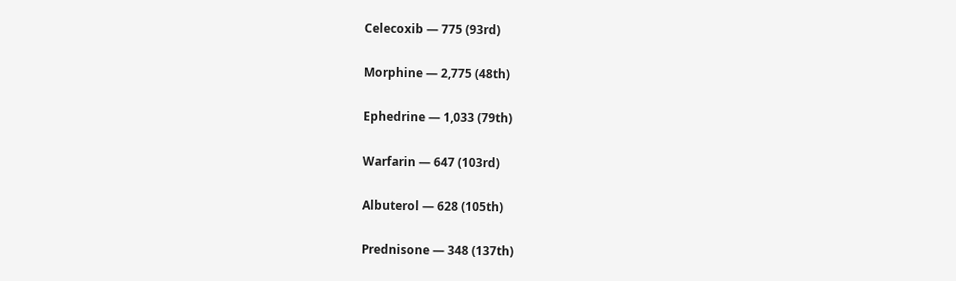Celecoxib — 775 (93rd)

Morphine — 2,775 (48th)

Ephedrine — 1,033 (79th)

Warfarin — 647 (103rd)

Albuterol — 628 (105th)

Prednisone — 348 (137th)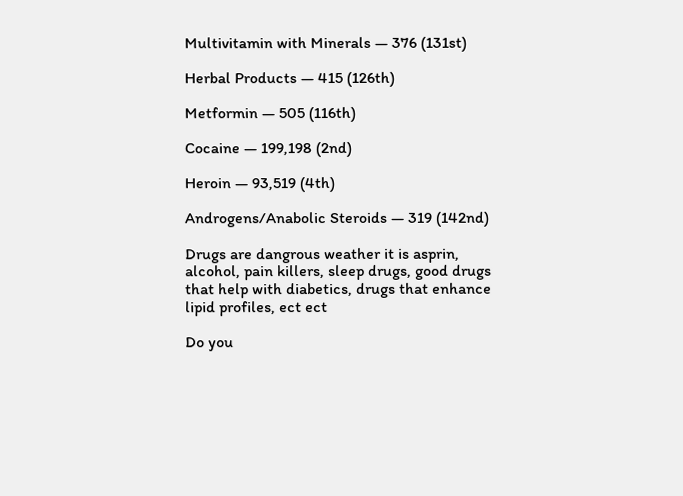Multivitamin with Minerals — 376 (131st)

Herbal Products — 415 (126th)

Metformin — 505 (116th)

Cocaine — 199,198 (2nd)

Heroin — 93,519 (4th)

Androgens/Anabolic Steroids — 319 (142nd)

Drugs are dangrous weather it is asprin, alcohol, pain killers, sleep drugs, good drugs that help with diabetics, drugs that enhance lipid profiles, ect ect

Do you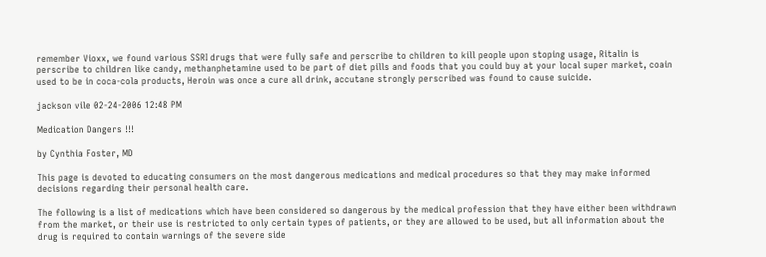remember Vioxx, we found various SSRI drugs that were fully safe and perscribe to children to kill people upon stoping usage, Ritalin is perscribe to children like candy, methanphetamine used to be part of diet pills and foods that you could buy at your local super market, coain used to be in coca-cola products, Heroin was once a cure all drink, accutane strongly perscribed was found to cause suicide.

jackson vile 02-24-2006 12:48 PM

Medication Dangers !!!

by Cynthia Foster, MD

This page is devoted to educating consumers on the most dangerous medications and medical procedures so that they may make informed decisions regarding their personal health care.

The following is a list of medications which have been considered so dangerous by the medical profession that they have either been withdrawn from the market, or their use is restricted to only certain types of patients, or they are allowed to be used, but all information about the drug is required to contain warnings of the severe side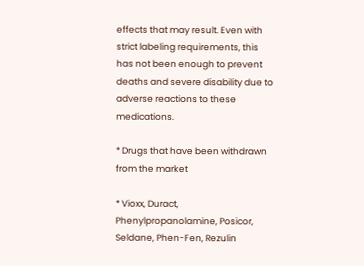effects that may result. Even with strict labeling requirements, this has not been enough to prevent deaths and severe disability due to adverse reactions to these medications.

* Drugs that have been withdrawn from the market

* Vioxx, Duract, Phenylpropanolamine, Posicor, Seldane, Phen-Fen, Rezulin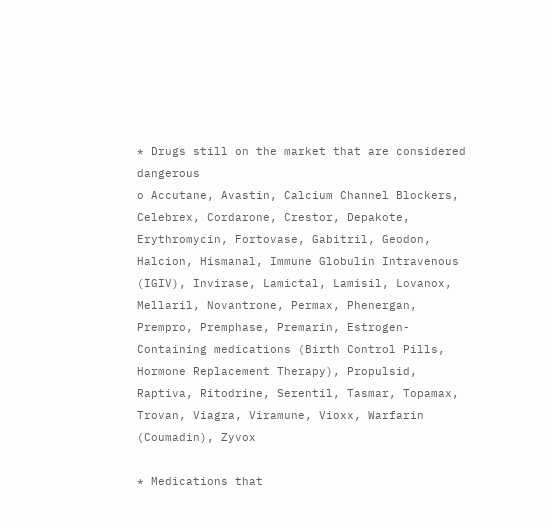* Drugs still on the market that are considered dangerous
o Accutane, Avastin, Calcium Channel Blockers, Celebrex, Cordarone, Crestor, Depakote, Erythromycin, Fortovase, Gabitril, Geodon, Halcion, Hismanal, Immune Globulin Intravenous (IGIV), Invirase, Lamictal, Lamisil, Lovanox, Mellaril, Novantrone, Permax, Phenergan, Prempro, Premphase, Premarin, Estrogen-Containing medications (Birth Control Pills, Hormone Replacement Therapy), Propulsid, Raptiva, Ritodrine, Serentil, Tasmar, Topamax, Trovan, Viagra, Viramune, Vioxx, Warfarin (Coumadin), Zyvox

* Medications that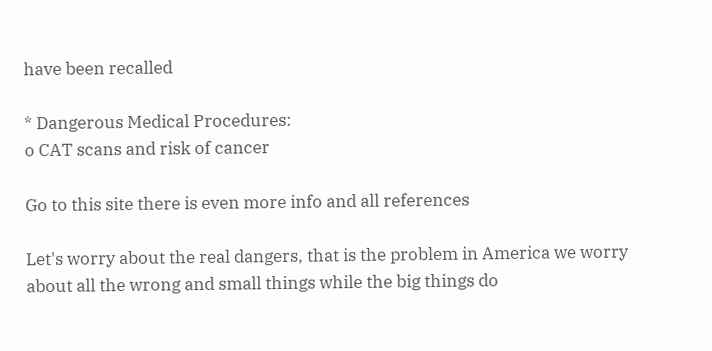have been recalled

* Dangerous Medical Procedures:
o CAT scans and risk of cancer

Go to this site there is even more info and all references

Let's worry about the real dangers, that is the problem in America we worry about all the wrong and small things while the big things do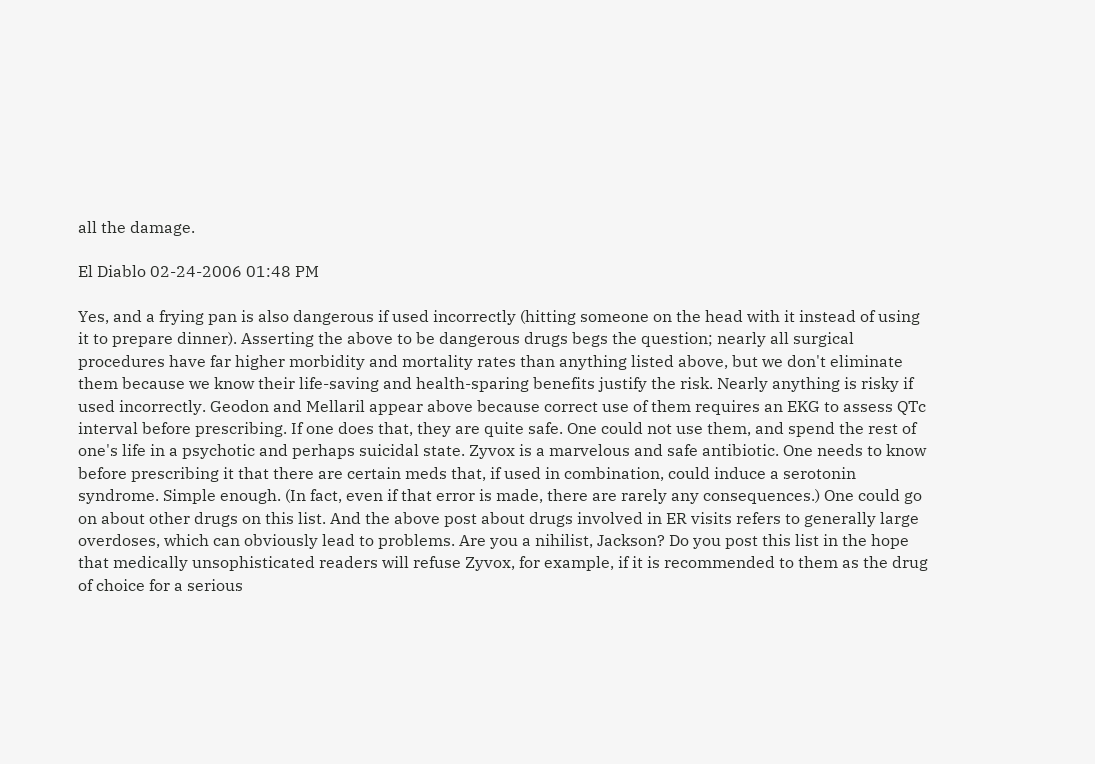all the damage.

El Diablo 02-24-2006 01:48 PM

Yes, and a frying pan is also dangerous if used incorrectly (hitting someone on the head with it instead of using it to prepare dinner). Asserting the above to be dangerous drugs begs the question; nearly all surgical procedures have far higher morbidity and mortality rates than anything listed above, but we don't eliminate them because we know their life-saving and health-sparing benefits justify the risk. Nearly anything is risky if used incorrectly. Geodon and Mellaril appear above because correct use of them requires an EKG to assess QTc interval before prescribing. If one does that, they are quite safe. One could not use them, and spend the rest of one's life in a psychotic and perhaps suicidal state. Zyvox is a marvelous and safe antibiotic. One needs to know before prescribing it that there are certain meds that, if used in combination, could induce a serotonin syndrome. Simple enough. (In fact, even if that error is made, there are rarely any consequences.) One could go on about other drugs on this list. And the above post about drugs involved in ER visits refers to generally large overdoses, which can obviously lead to problems. Are you a nihilist, Jackson? Do you post this list in the hope that medically unsophisticated readers will refuse Zyvox, for example, if it is recommended to them as the drug of choice for a serious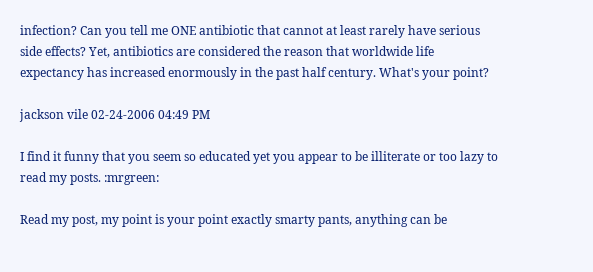infection? Can you tell me ONE antibiotic that cannot at least rarely have serious side effects? Yet, antibiotics are considered the reason that worldwide life expectancy has increased enormously in the past half century. What's your point?

jackson vile 02-24-2006 04:49 PM

I find it funny that you seem so educated yet you appear to be illiterate or too lazy to read my posts. :mrgreen:

Read my post, my point is your point exactly smarty pants, anything can be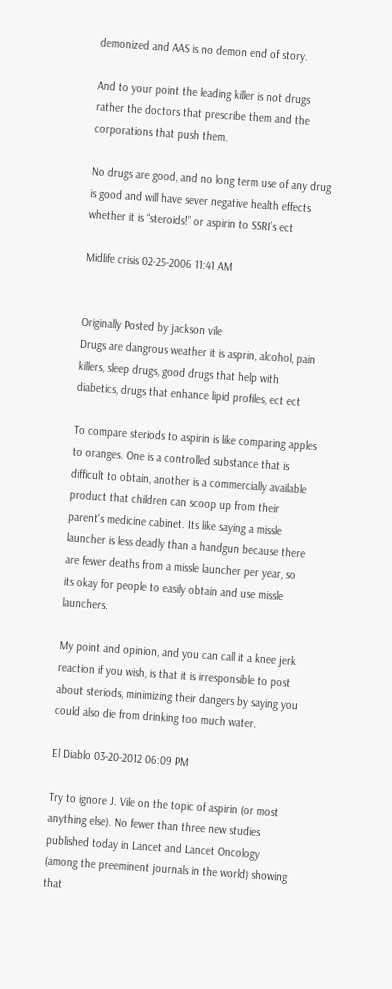demonized and AAS is no demon end of story.

And to your point the leading killer is not drugs rather the doctors that prescribe them and the corporations that push them.

No drugs are good, and no long term use of any drug is good and will have sever negative health effects whether it is “steroids!” or aspirin to SSRI’s ect

Midlife crisis 02-25-2006 11:41 AM


Originally Posted by jackson vile
Drugs are dangrous weather it is asprin, alcohol, pain killers, sleep drugs, good drugs that help with diabetics, drugs that enhance lipid profiles, ect ect

To compare steriods to aspirin is like comparing apples to oranges. One is a controlled substance that is difficult to obtain, another is a commercially available product that children can scoop up from their parent's medicine cabinet. Its like saying a missle launcher is less deadly than a handgun because there are fewer deaths from a missle launcher per year, so its okay for people to easily obtain and use missle launchers.

My point and opinion, and you can call it a knee jerk reaction if you wish, is that it is irresponsible to post about steriods, minimizing their dangers by saying you could also die from drinking too much water.

El Diablo 03-20-2012 06:09 PM

Try to ignore J. Vile on the topic of aspirin (or most anything else). No fewer than three new studies published today in Lancet and Lancet Oncology (among the preeminent journals in the world) showing that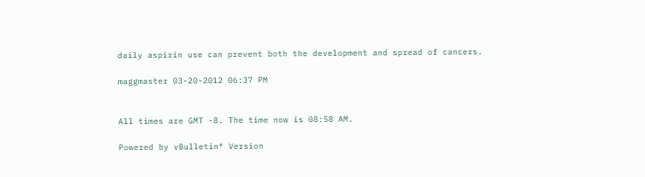daily aspirin use can prevent both the development and spread of cancers.

maggmaster 03-20-2012 06:37 PM


All times are GMT -8. The time now is 08:58 AM.

Powered by vBulletin® Version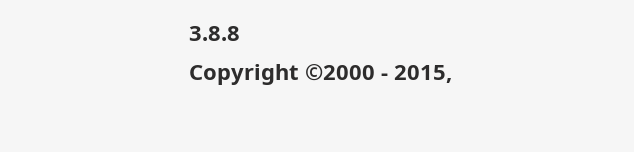3.8.8
Copyright ©2000 - 2015,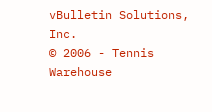vBulletin Solutions, Inc.
© 2006 - Tennis Warehouse